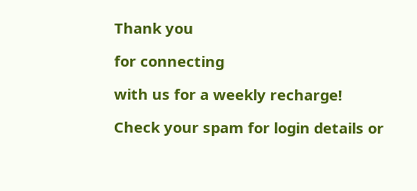Thank you

for connecting

with us for a weekly recharge!

Check your spam for login details or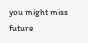you might miss future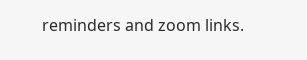reminders and zoom links.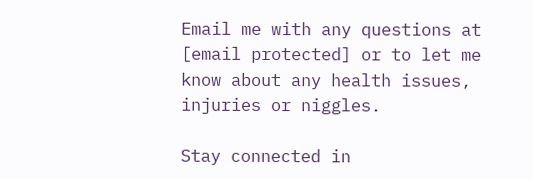Email me with any questions at [email protected] or to let me know about any health issues, injuries or niggles.

Stay connected in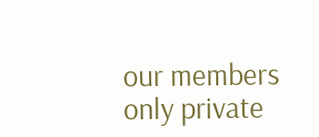our members only private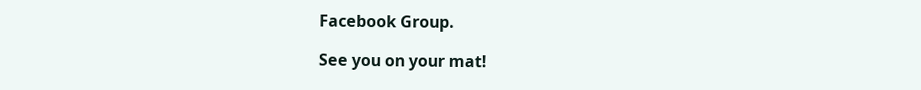Facebook Group.

See you on your mat!